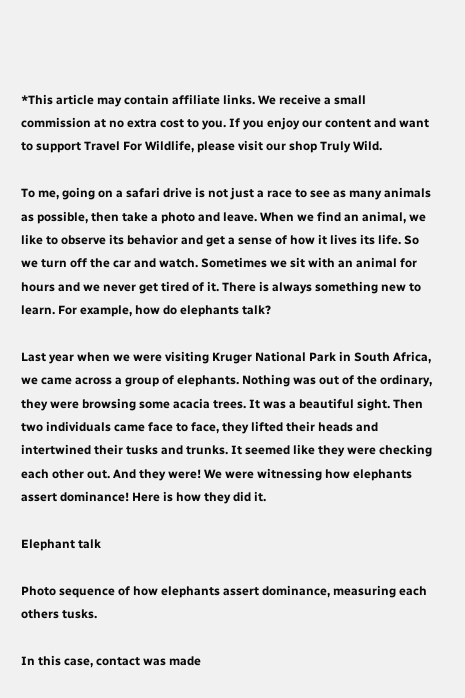*This article may contain affiliate links. We receive a small commission at no extra cost to you. If you enjoy our content and want to support Travel For Wildlife, please visit our shop Truly Wild.

To me, going on a safari drive is not just a race to see as many animals as possible, then take a photo and leave. When we find an animal, we like to observe its behavior and get a sense of how it lives its life. So we turn off the car and watch. Sometimes we sit with an animal for hours and we never get tired of it. There is always something new to learn. For example, how do elephants talk?

Last year when we were visiting Kruger National Park in South Africa, we came across a group of elephants. Nothing was out of the ordinary, they were browsing some acacia trees. It was a beautiful sight. Then two individuals came face to face, they lifted their heads and intertwined their tusks and trunks. It seemed like they were checking each other out. And they were! We were witnessing how elephants assert dominance! Here is how they did it.

Elephant talk

Photo sequence of how elephants assert dominance, measuring each others tusks.

In this case, contact was made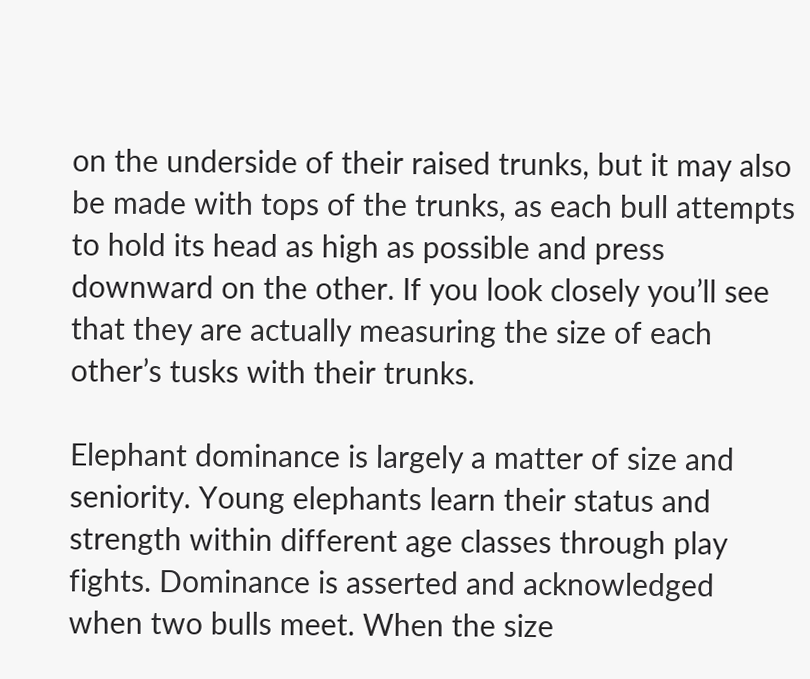on the underside of their raised trunks, but it may also be made with tops of the trunks, as each bull attempts to hold its head as high as possible and press downward on the other. If you look closely you’ll see that they are actually measuring the size of each other’s tusks with their trunks.

Elephant dominance is largely a matter of size and seniority. Young elephants learn their status and strength within different age classes through play fights. Dominance is asserted and acknowledged when two bulls meet. When the size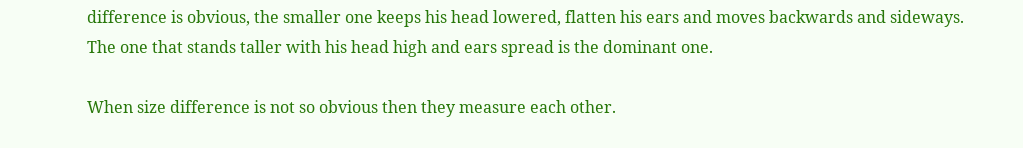difference is obvious, the smaller one keeps his head lowered, flatten his ears and moves backwards and sideways. The one that stands taller with his head high and ears spread is the dominant one.

When size difference is not so obvious then they measure each other.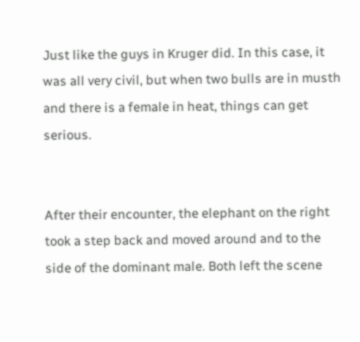Just like the guys in Kruger did. In this case, it was all very civil, but when two bulls are in musth and there is a female in heat, things can get serious.


After their encounter, the elephant on the right took a step back and moved around and to the side of the dominant male. Both left the scene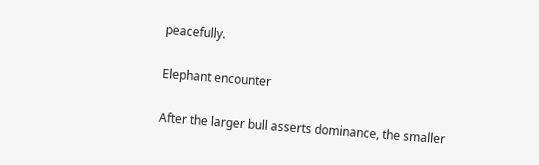peacefully.

Elephant encounter

After the larger bull asserts dominance, the smaller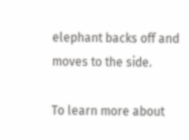elephant backs off and moves to the side.

To learn more about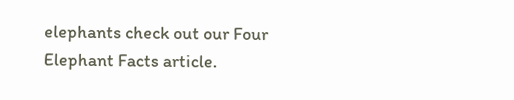elephants check out our Four Elephant Facts article.